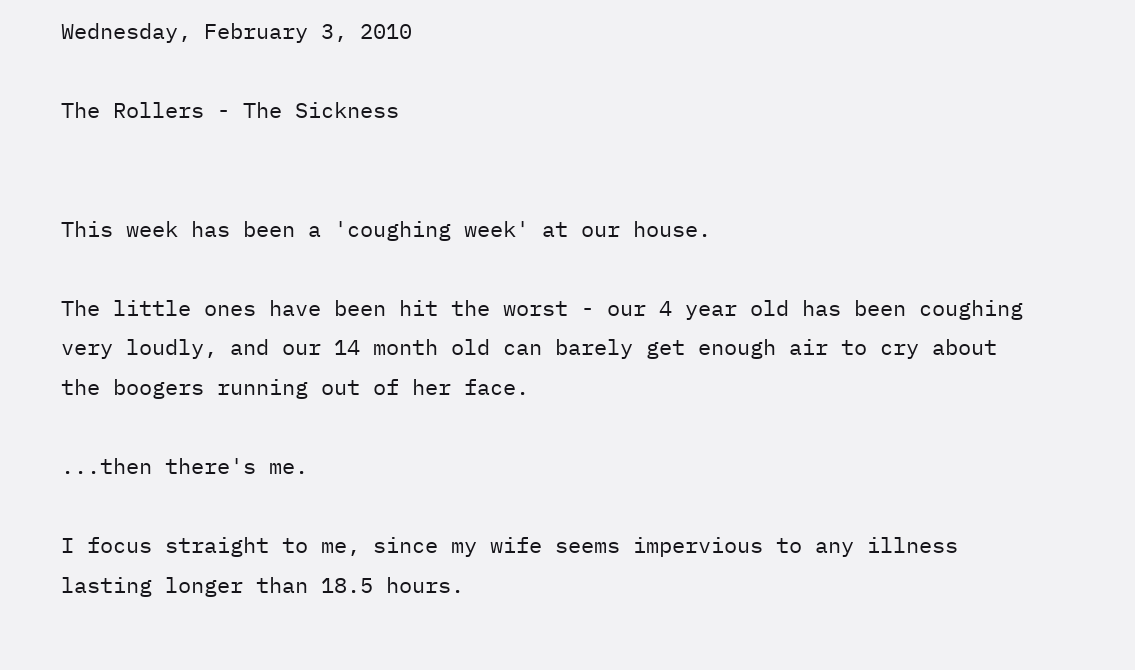Wednesday, February 3, 2010

The Rollers - The Sickness


This week has been a 'coughing week' at our house.

The little ones have been hit the worst - our 4 year old has been coughing very loudly, and our 14 month old can barely get enough air to cry about the boogers running out of her face.

...then there's me.

I focus straight to me, since my wife seems impervious to any illness lasting longer than 18.5 hours.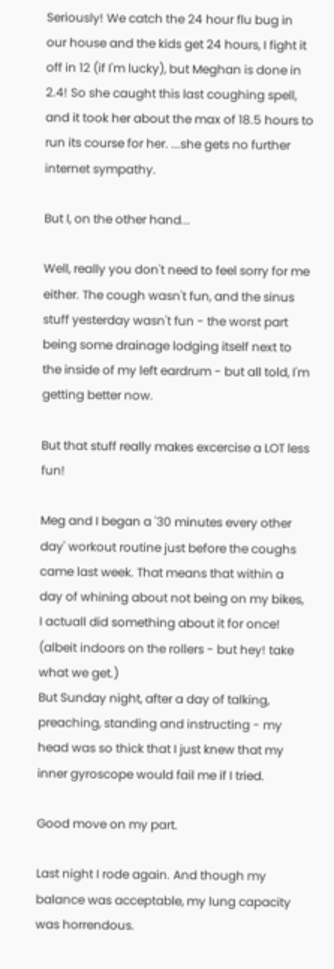Seriously! We catch the 24 hour flu bug in our house and the kids get 24 hours, I fight it off in 12 (if I'm lucky), but Meghan is done in 2.4! So she caught this last coughing spell, and it took her about the max of 18.5 hours to run its course for her. ...she gets no further internet sympathy.

But I, on the other hand...

Well, really you don't need to feel sorry for me either. The cough wasn't fun, and the sinus stuff yesterday wasn't fun - the worst part being some drainage lodging itself next to the inside of my left eardrum - but all told, I'm getting better now.

But that stuff really makes excercise a LOT less fun!

Meg and I began a '30 minutes every other day' workout routine just before the coughs came last week. That means that within a day of whining about not being on my bikes, I actuall did something about it for once! (albeit indoors on the rollers - but hey! take what we get.)
But Sunday night, after a day of talking, preaching, standing and instructing - my head was so thick that I just knew that my inner gyroscope would fail me if I tried.

Good move on my part.

Last night I rode again. And though my balance was acceptable, my lung capacity was horrendous.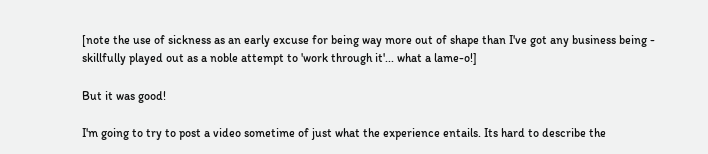[note the use of sickness as an early excuse for being way more out of shape than I've got any business being - skillfully played out as a noble attempt to 'work through it'... what a lame-o!]

But it was good!

I'm going to try to post a video sometime of just what the experience entails. Its hard to describe the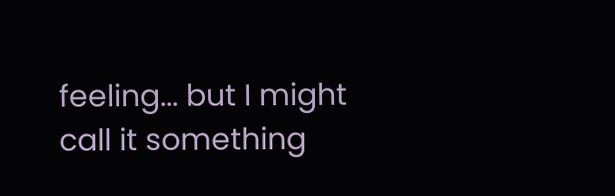feeling... but I might call it something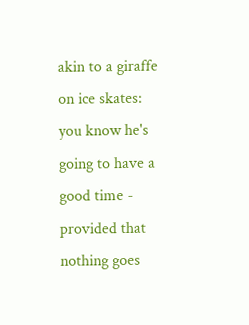akin to a giraffe on ice skates: you know he's going to have a good time - provided that nothing goes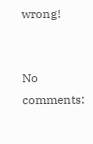wrong!


No comments: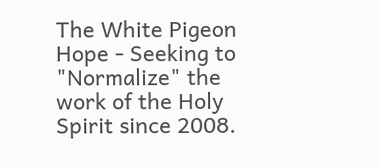The White Pigeon Hope - Seeking to "Normalize" the work of the Holy Spirit since 2008.